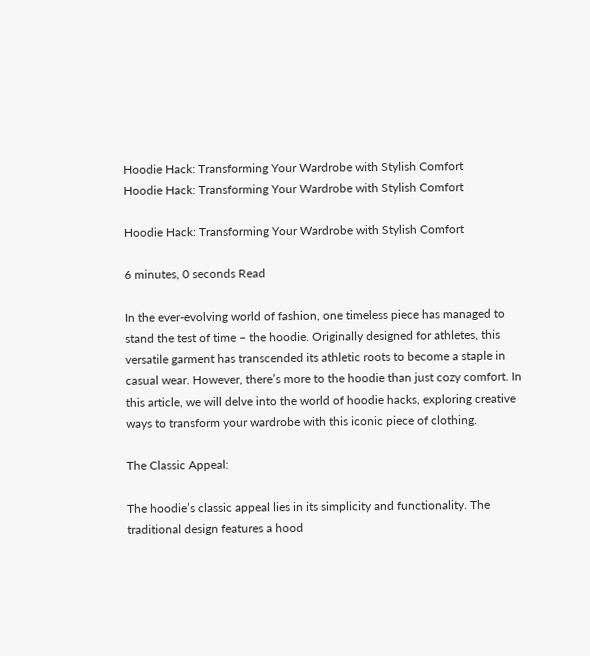Hoodie Hack: Transforming Your Wardrobe with Stylish Comfort
Hoodie Hack: Transforming Your Wardrobe with Stylish Comfort

Hoodie Hack: Transforming Your Wardrobe with Stylish Comfort

6 minutes, 0 seconds Read

In the ever-evolving world of fashion, one timeless piece has managed to stand the test of time – the hoodie. Originally designed for athletes, this versatile garment has transcended its athletic roots to become a staple in casual wear. However, there’s more to the hoodie than just cozy comfort. In this article, we will delve into the world of hoodie hacks, exploring creative ways to transform your wardrobe with this iconic piece of clothing.

The Classic Appeal:

The hoodie’s classic appeal lies in its simplicity and functionality. The traditional design features a hood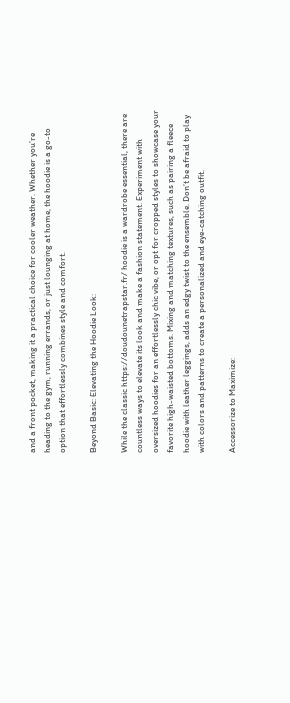and a front pocket, making it a practical choice for cooler weather. Whether you’re heading to the gym, running errands, or just lounging at home, the hoodie is a go-to option that effortlessly combines style and comfort.

Beyond Basic: Elevating the Hoodie Look:

While the classic https://doudounetrapstar.fr/ hoodie is a wardrobe essential, there are countless ways to elevate its look and make a fashion statement. Experiment with oversized hoodies for an effortlessly chic vibe, or opt for cropped styles to showcase your favorite high-waisted bottoms. Mixing and matching textures, such as pairing a fleece hoodie with leather leggings, adds an edgy twist to the ensemble. Don’t be afraid to play with colors and patterns to create a personalized and eye-catching outfit.

Accessorize to Maximize: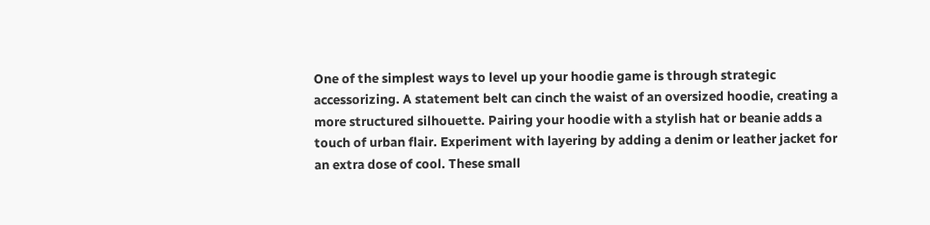One of the simplest ways to level up your hoodie game is through strategic accessorizing. A statement belt can cinch the waist of an oversized hoodie, creating a more structured silhouette. Pairing your hoodie with a stylish hat or beanie adds a touch of urban flair. Experiment with layering by adding a denim or leather jacket for an extra dose of cool. These small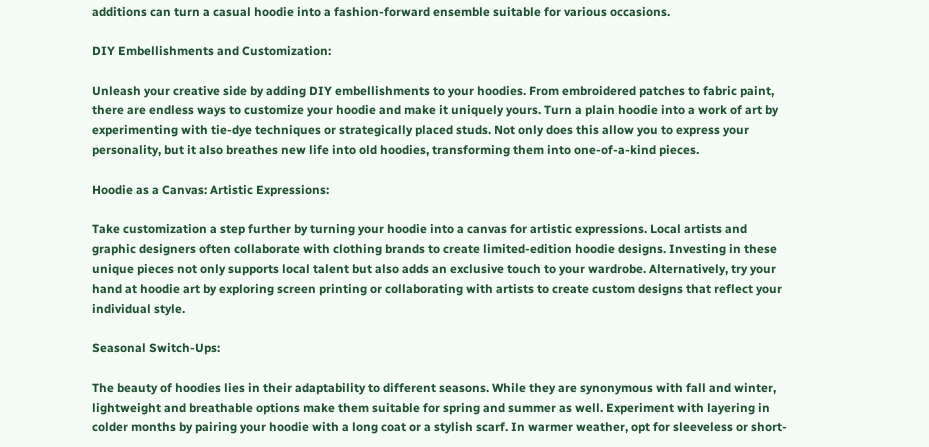additions can turn a casual hoodie into a fashion-forward ensemble suitable for various occasions.

DIY Embellishments and Customization:

Unleash your creative side by adding DIY embellishments to your hoodies. From embroidered patches to fabric paint, there are endless ways to customize your hoodie and make it uniquely yours. Turn a plain hoodie into a work of art by experimenting with tie-dye techniques or strategically placed studs. Not only does this allow you to express your personality, but it also breathes new life into old hoodies, transforming them into one-of-a-kind pieces.

Hoodie as a Canvas: Artistic Expressions:

Take customization a step further by turning your hoodie into a canvas for artistic expressions. Local artists and graphic designers often collaborate with clothing brands to create limited-edition hoodie designs. Investing in these unique pieces not only supports local talent but also adds an exclusive touch to your wardrobe. Alternatively, try your hand at hoodie art by exploring screen printing or collaborating with artists to create custom designs that reflect your individual style.

Seasonal Switch-Ups:

The beauty of hoodies lies in their adaptability to different seasons. While they are synonymous with fall and winter, lightweight and breathable options make them suitable for spring and summer as well. Experiment with layering in colder months by pairing your hoodie with a long coat or a stylish scarf. In warmer weather, opt for sleeveless or short-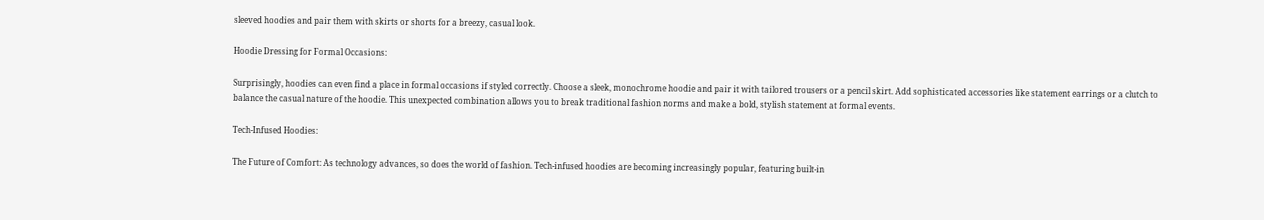sleeved hoodies and pair them with skirts or shorts for a breezy, casual look.

Hoodie Dressing for Formal Occasions:

Surprisingly, hoodies can even find a place in formal occasions if styled correctly. Choose a sleek, monochrome hoodie and pair it with tailored trousers or a pencil skirt. Add sophisticated accessories like statement earrings or a clutch to balance the casual nature of the hoodie. This unexpected combination allows you to break traditional fashion norms and make a bold, stylish statement at formal events.

Tech-Infused Hoodies:

The Future of Comfort: As technology advances, so does the world of fashion. Tech-infused hoodies are becoming increasingly popular, featuring built-in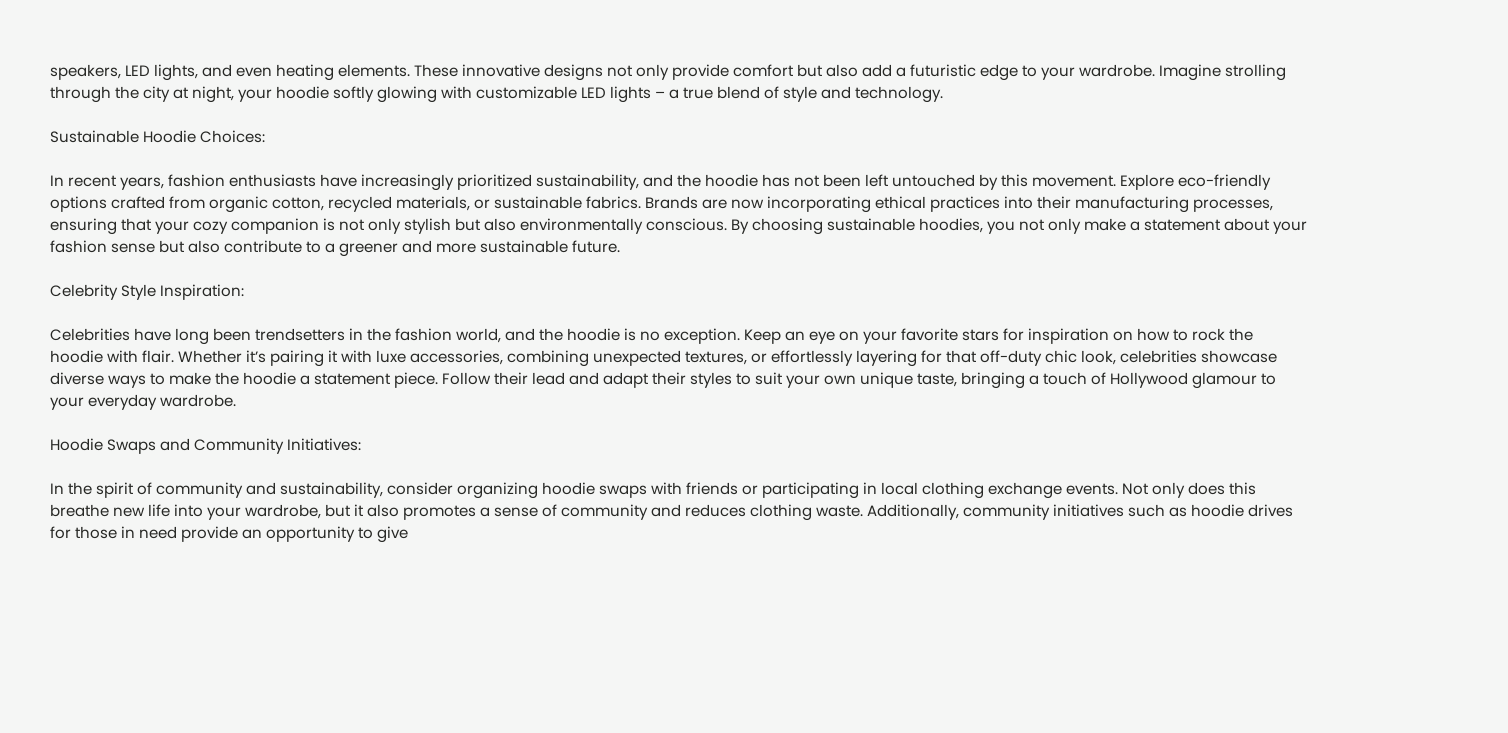speakers, LED lights, and even heating elements. These innovative designs not only provide comfort but also add a futuristic edge to your wardrobe. Imagine strolling through the city at night, your hoodie softly glowing with customizable LED lights – a true blend of style and technology.

Sustainable Hoodie Choices:

In recent years, fashion enthusiasts have increasingly prioritized sustainability, and the hoodie has not been left untouched by this movement. Explore eco-friendly options crafted from organic cotton, recycled materials, or sustainable fabrics. Brands are now incorporating ethical practices into their manufacturing processes, ensuring that your cozy companion is not only stylish but also environmentally conscious. By choosing sustainable hoodies, you not only make a statement about your fashion sense but also contribute to a greener and more sustainable future.

Celebrity Style Inspiration:

Celebrities have long been trendsetters in the fashion world, and the hoodie is no exception. Keep an eye on your favorite stars for inspiration on how to rock the hoodie with flair. Whether it’s pairing it with luxe accessories, combining unexpected textures, or effortlessly layering for that off-duty chic look, celebrities showcase diverse ways to make the hoodie a statement piece. Follow their lead and adapt their styles to suit your own unique taste, bringing a touch of Hollywood glamour to your everyday wardrobe.

Hoodie Swaps and Community Initiatives:

In the spirit of community and sustainability, consider organizing hoodie swaps with friends or participating in local clothing exchange events. Not only does this breathe new life into your wardrobe, but it also promotes a sense of community and reduces clothing waste. Additionally, community initiatives such as hoodie drives for those in need provide an opportunity to give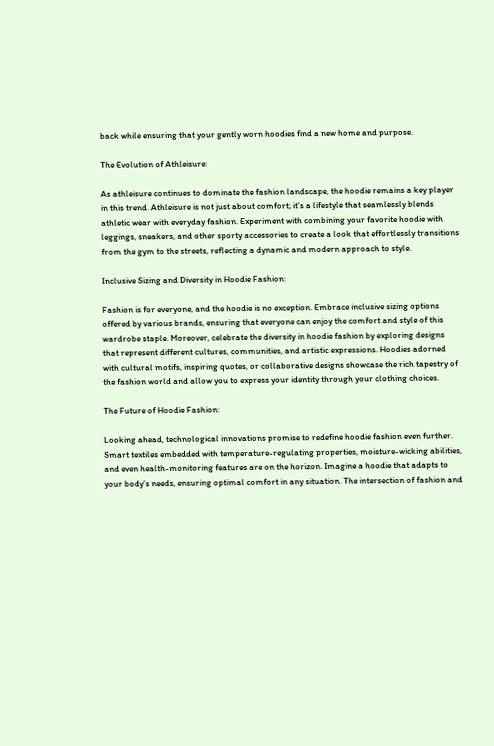back while ensuring that your gently worn hoodies find a new home and purpose.

The Evolution of Athleisure:

As athleisure continues to dominate the fashion landscape, the hoodie remains a key player in this trend. Athleisure is not just about comfort; it’s a lifestyle that seamlessly blends athletic wear with everyday fashion. Experiment with combining your favorite hoodie with leggings, sneakers, and other sporty accessories to create a look that effortlessly transitions from the gym to the streets, reflecting a dynamic and modern approach to style.

Inclusive Sizing and Diversity in Hoodie Fashion:

Fashion is for everyone, and the hoodie is no exception. Embrace inclusive sizing options offered by various brands, ensuring that everyone can enjoy the comfort and style of this wardrobe staple. Moreover, celebrate the diversity in hoodie fashion by exploring designs that represent different cultures, communities, and artistic expressions. Hoodies adorned with cultural motifs, inspiring quotes, or collaborative designs showcase the rich tapestry of the fashion world and allow you to express your identity through your clothing choices.

The Future of Hoodie Fashion:

Looking ahead, technological innovations promise to redefine hoodie fashion even further. Smart textiles embedded with temperature-regulating properties, moisture-wicking abilities, and even health-monitoring features are on the horizon. Imagine a hoodie that adapts to your body’s needs, ensuring optimal comfort in any situation. The intersection of fashion and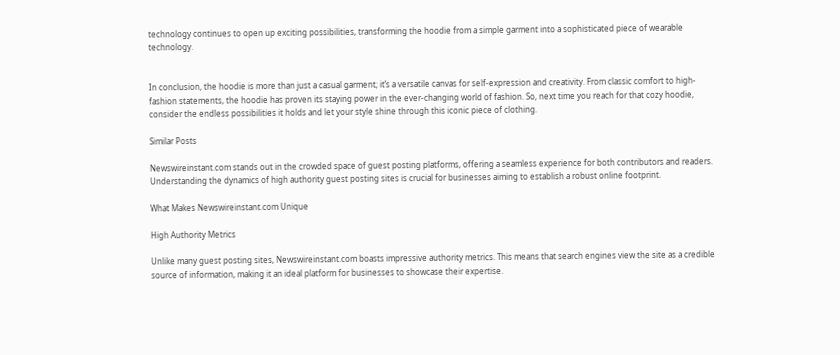technology continues to open up exciting possibilities, transforming the hoodie from a simple garment into a sophisticated piece of wearable technology.


In conclusion, the hoodie is more than just a casual garment; it’s a versatile canvas for self-expression and creativity. From classic comfort to high-fashion statements, the hoodie has proven its staying power in the ever-changing world of fashion. So, next time you reach for that cozy hoodie, consider the endless possibilities it holds and let your style shine through this iconic piece of clothing.

Similar Posts

Newswireinstant.com stands out in the crowded space of guest posting platforms, offering a seamless experience for both contributors and readers. Understanding the dynamics of high authority guest posting sites is crucial for businesses aiming to establish a robust online footprint.

What Makes Newswireinstant.com Unique

High Authority Metrics

Unlike many guest posting sites, Newswireinstant.com boasts impressive authority metrics. This means that search engines view the site as a credible source of information, making it an ideal platform for businesses to showcase their expertise.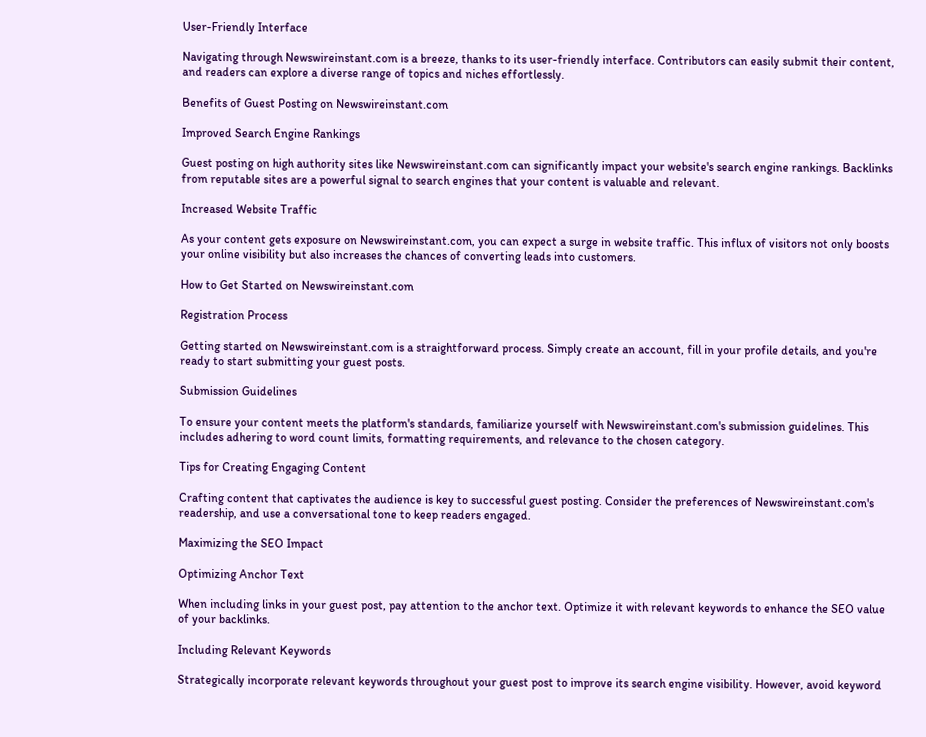User-Friendly Interface

Navigating through Newswireinstant.com is a breeze, thanks to its user-friendly interface. Contributors can easily submit their content, and readers can explore a diverse range of topics and niches effortlessly.

Benefits of Guest Posting on Newswireinstant.com

Improved Search Engine Rankings

Guest posting on high authority sites like Newswireinstant.com can significantly impact your website's search engine rankings. Backlinks from reputable sites are a powerful signal to search engines that your content is valuable and relevant.

Increased Website Traffic

As your content gets exposure on Newswireinstant.com, you can expect a surge in website traffic. This influx of visitors not only boosts your online visibility but also increases the chances of converting leads into customers.

How to Get Started on Newswireinstant.com

Registration Process

Getting started on Newswireinstant.com is a straightforward process. Simply create an account, fill in your profile details, and you're ready to start submitting your guest posts.

Submission Guidelines

To ensure your content meets the platform's standards, familiarize yourself with Newswireinstant.com's submission guidelines. This includes adhering to word count limits, formatting requirements, and relevance to the chosen category.

Tips for Creating Engaging Content

Crafting content that captivates the audience is key to successful guest posting. Consider the preferences of Newswireinstant.com's readership, and use a conversational tone to keep readers engaged.

Maximizing the SEO Impact

Optimizing Anchor Text

When including links in your guest post, pay attention to the anchor text. Optimize it with relevant keywords to enhance the SEO value of your backlinks.

Including Relevant Keywords

Strategically incorporate relevant keywords throughout your guest post to improve its search engine visibility. However, avoid keyword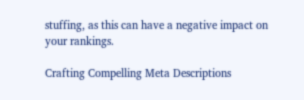stuffing, as this can have a negative impact on your rankings.

Crafting Compelling Meta Descriptions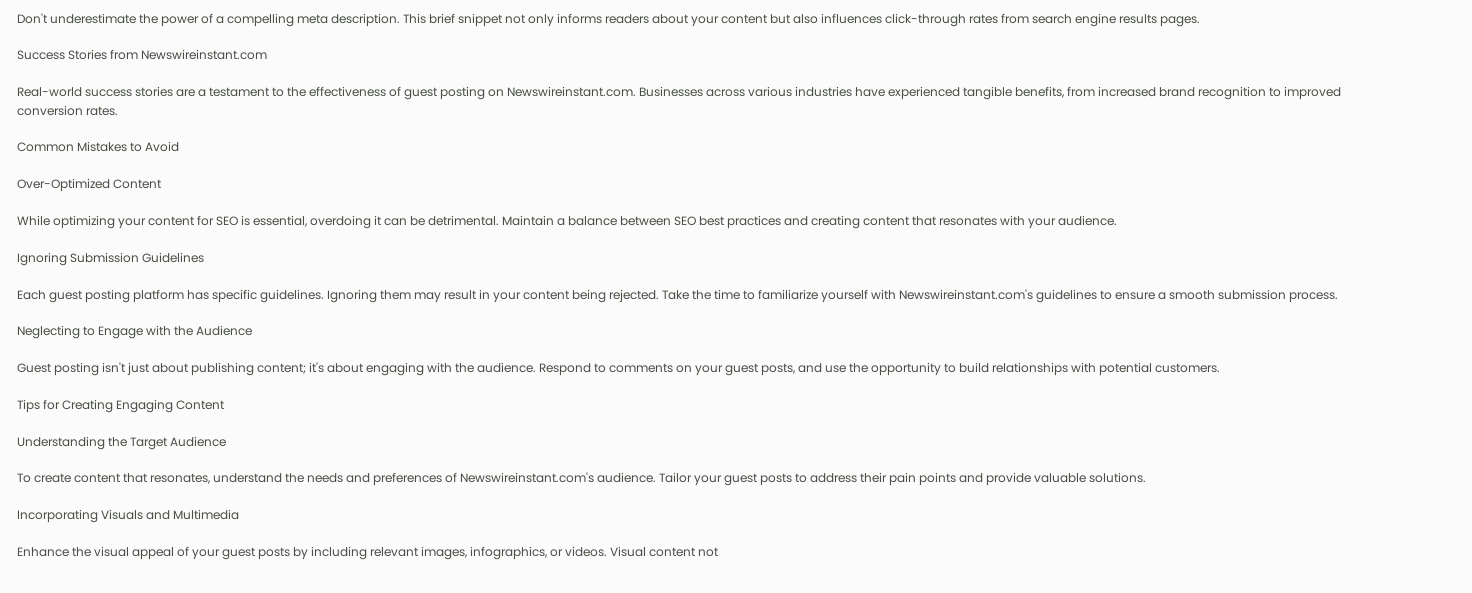Don't underestimate the power of a compelling meta description. This brief snippet not only informs readers about your content but also influences click-through rates from search engine results pages.

Success Stories from Newswireinstant.com

Real-world success stories are a testament to the effectiveness of guest posting on Newswireinstant.com. Businesses across various industries have experienced tangible benefits, from increased brand recognition to improved conversion rates.

Common Mistakes to Avoid

Over-Optimized Content

While optimizing your content for SEO is essential, overdoing it can be detrimental. Maintain a balance between SEO best practices and creating content that resonates with your audience.

Ignoring Submission Guidelines

Each guest posting platform has specific guidelines. Ignoring them may result in your content being rejected. Take the time to familiarize yourself with Newswireinstant.com's guidelines to ensure a smooth submission process.

Neglecting to Engage with the Audience

Guest posting isn't just about publishing content; it's about engaging with the audience. Respond to comments on your guest posts, and use the opportunity to build relationships with potential customers.

Tips for Creating Engaging Content

Understanding the Target Audience

To create content that resonates, understand the needs and preferences of Newswireinstant.com's audience. Tailor your guest posts to address their pain points and provide valuable solutions.

Incorporating Visuals and Multimedia

Enhance the visual appeal of your guest posts by including relevant images, infographics, or videos. Visual content not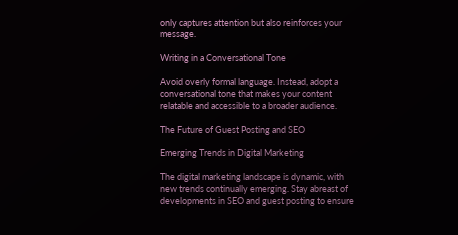only captures attention but also reinforces your message.

Writing in a Conversational Tone

Avoid overly formal language. Instead, adopt a conversational tone that makes your content relatable and accessible to a broader audience.

The Future of Guest Posting and SEO

Emerging Trends in Digital Marketing

The digital marketing landscape is dynamic, with new trends continually emerging. Stay abreast of developments in SEO and guest posting to ensure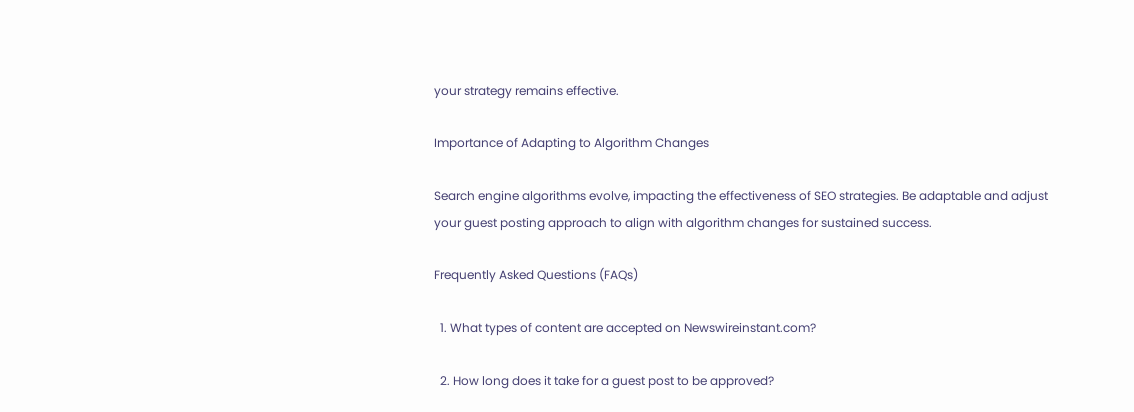your strategy remains effective.

Importance of Adapting to Algorithm Changes

Search engine algorithms evolve, impacting the effectiveness of SEO strategies. Be adaptable and adjust your guest posting approach to align with algorithm changes for sustained success.

Frequently Asked Questions (FAQs)

  1. What types of content are accepted on Newswireinstant.com?

  2. How long does it take for a guest post to be approved?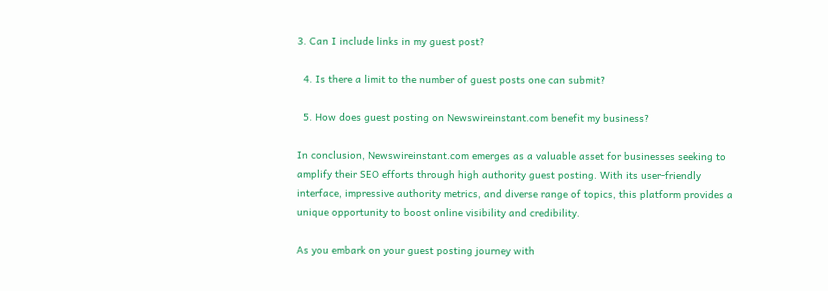3. Can I include links in my guest post?

  4. Is there a limit to the number of guest posts one can submit?

  5. How does guest posting on Newswireinstant.com benefit my business?

In conclusion, Newswireinstant.com emerges as a valuable asset for businesses seeking to amplify their SEO efforts through high authority guest posting. With its user-friendly interface, impressive authority metrics, and diverse range of topics, this platform provides a unique opportunity to boost online visibility and credibility.

As you embark on your guest posting journey with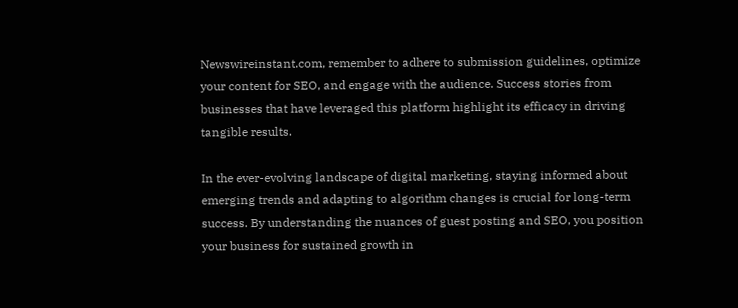Newswireinstant.com, remember to adhere to submission guidelines, optimize your content for SEO, and engage with the audience. Success stories from businesses that have leveraged this platform highlight its efficacy in driving tangible results.

In the ever-evolving landscape of digital marketing, staying informed about emerging trends and adapting to algorithm changes is crucial for long-term success. By understanding the nuances of guest posting and SEO, you position your business for sustained growth in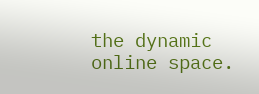the dynamic online space.